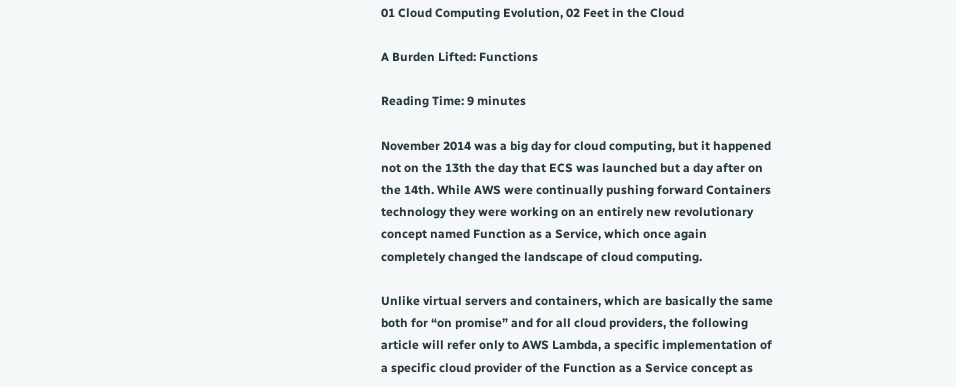01 Cloud Computing Evolution, 02 Feet in the Cloud

A Burden Lifted: Functions

Reading Time: 9 minutes

November 2014 was a big day for cloud computing, but it happened not on the 13th the day that ECS was launched but a day after on the 14th. While AWS were continually pushing forward Containers technology they were working on an entirely new revolutionary concept named Function as a Service, which once again completely changed the landscape of cloud computing.

Unlike virtual servers and containers, which are basically the same both for “on promise” and for all cloud providers, the following article will refer only to AWS Lambda, a specific implementation of a specific cloud provider of the Function as a Service concept as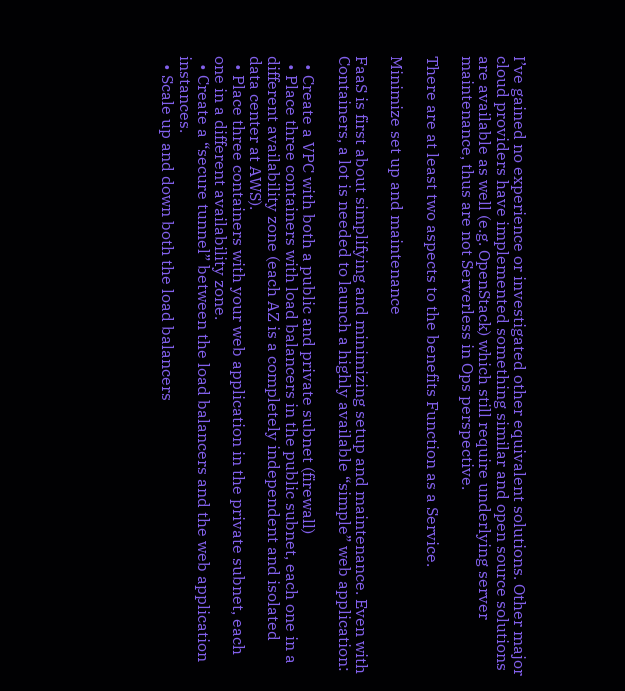I’ve gained no experience or investigated other equivalent solutions. Other major cloud providers have implemented something similar and open source solutions are available as well (e.g. OpenStack) which still require underlying server maintenance, thus are not Serverless in Ops perspective.

There are at least two aspects to the benefits Function as a Service.

Minimize set up and maintenance

FaaS is first about simplifying and minimizing setup and maintenance. Even with Containers, a lot is needed to launch a highly available “simple” web application:

  • Create a VPC with both a public and private subnet (firewall)
  • Place three containers with load balancers in the public subnet, each one in a different availability zone (each AZ is a completely independent and isolated data center at AWS).
  • Place three containers with your web application in the private subnet, each one in a different availability zone.
  • Create a “secure tunnel” between the load balancers and the web application instances.
  • Scale up and down both the load balancers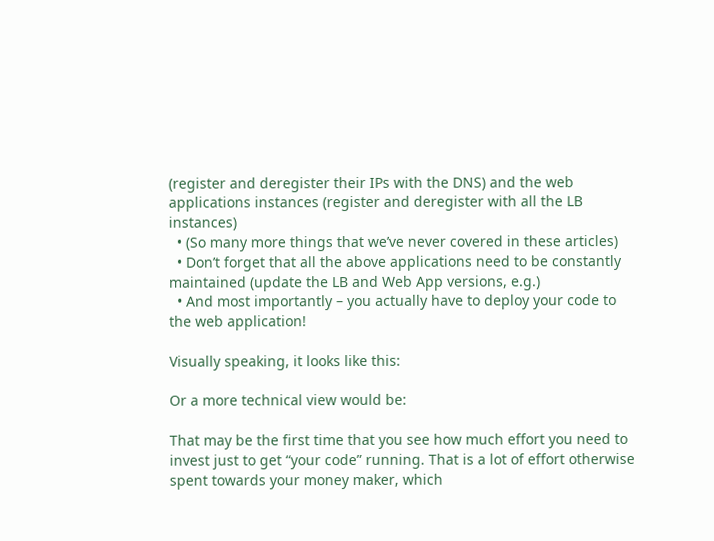(register and deregister their IPs with the DNS) and the web applications instances (register and deregister with all the LB instances)
  • (So many more things that we’ve never covered in these articles)
  • Don’t forget that all the above applications need to be constantly maintained (update the LB and Web App versions, e.g.)
  • And most importantly – you actually have to deploy your code to the web application!

Visually speaking, it looks like this:

Or a more technical view would be:

That may be the first time that you see how much effort you need to invest just to get “your code” running. That is a lot of effort otherwise spent towards your money maker, which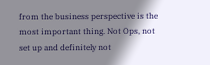from the business perspective is the most important thing. Not Ops, not set up and definitely not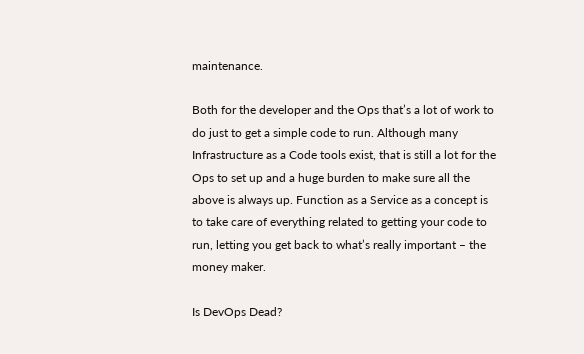maintenance.

Both for the developer and the Ops that’s a lot of work to do just to get a simple code to run. Although many Infrastructure as a Code tools exist, that is still a lot for the Ops to set up and a huge burden to make sure all the above is always up. Function as a Service as a concept is to take care of everything related to getting your code to run, letting you get back to what’s really important – the money maker.

Is DevOps Dead?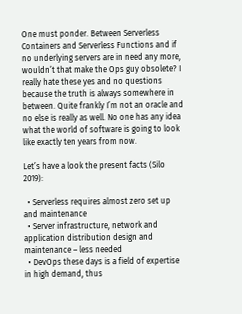One must ponder. Between Serverless Containers and Serverless Functions and if no underlying servers are in need any more, wouldn’t that make the Ops guy obsolete? I really hate these yes and no questions because the truth is always somewhere in between. Quite frankly I’m not an oracle and no else is really as well. No one has any idea what the world of software is going to look like exactly ten years from now.

Let’s have a look the present facts (Silo 2019):

  • Serverless requires almost zero set up and maintenance
  • Server infrastructure, network and application distribution design and maintenance – less needed
  • DevOps these days is a field of expertise in high demand, thus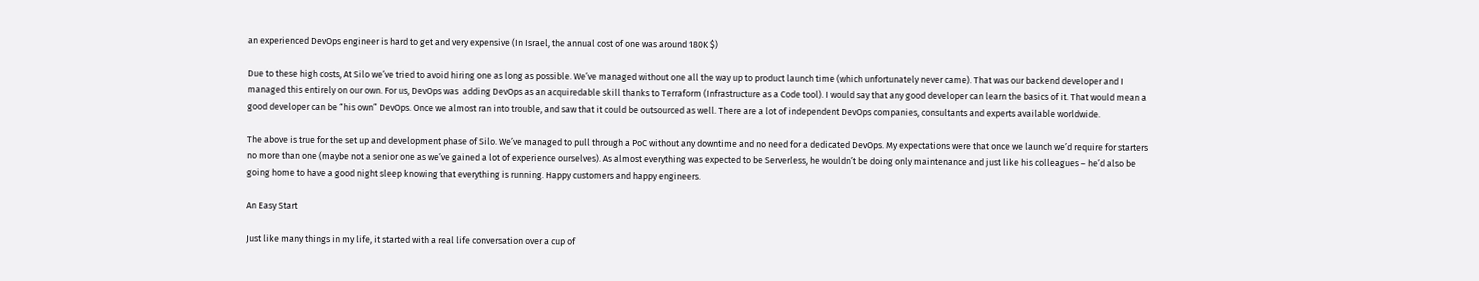an experienced DevOps engineer is hard to get and very expensive (In Israel, the annual cost of one was around 180K $)

Due to these high costs, At Silo we’ve tried to avoid hiring one as long as possible. We’ve managed without one all the way up to product launch time (which unfortunately never came). That was our backend developer and I managed this entirely on our own. For us, DevOps was  adding DevOps as an acquiredable skill thanks to Terraform (Infrastructure as a Code tool). I would say that any good developer can learn the basics of it. That would mean a good developer can be “his own” DevOps. Once we almost ran into trouble, and saw that it could be outsourced as well. There are a lot of independent DevOps companies, consultants and experts available worldwide.

The above is true for the set up and development phase of Silo. We’ve managed to pull through a PoC without any downtime and no need for a dedicated DevOps. My expectations were that once we launch we’d require for starters no more than one (maybe not a senior one as we’ve gained a lot of experience ourselves). As almost everything was expected to be Serverless, he wouldn’t be doing only maintenance and just like his colleagues – he’d also be going home to have a good night sleep knowing that everything is running. Happy customers and happy engineers.

An Easy Start

Just like many things in my life, it started with a real life conversation over a cup of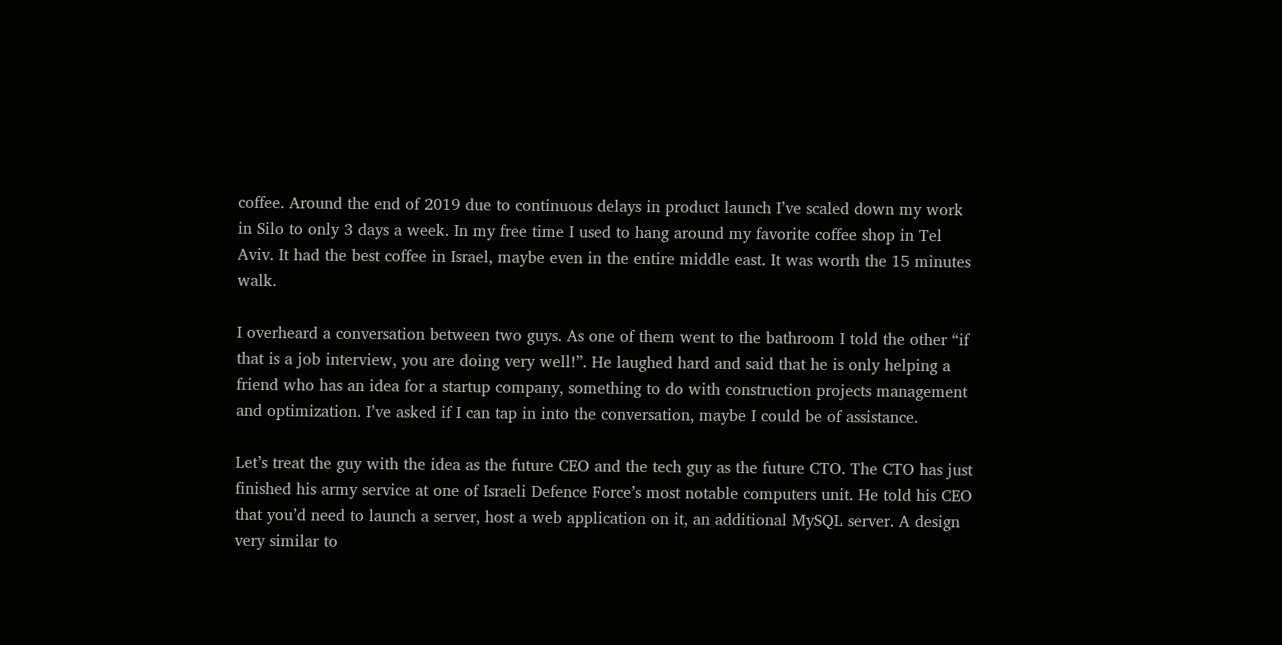coffee. Around the end of 2019 due to continuous delays in product launch I’ve scaled down my work in Silo to only 3 days a week. In my free time I used to hang around my favorite coffee shop in Tel Aviv. It had the best coffee in Israel, maybe even in the entire middle east. It was worth the 15 minutes walk.

I overheard a conversation between two guys. As one of them went to the bathroom I told the other “if that is a job interview, you are doing very well!”. He laughed hard and said that he is only helping a friend who has an idea for a startup company, something to do with construction projects management and optimization. I’ve asked if I can tap in into the conversation, maybe I could be of assistance.

Let’s treat the guy with the idea as the future CEO and the tech guy as the future CTO. The CTO has just finished his army service at one of Israeli Defence Force’s most notable computers unit. He told his CEO that you’d need to launch a server, host a web application on it, an additional MySQL server. A design very similar to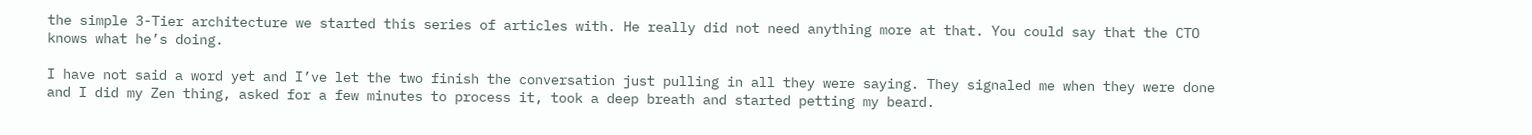the simple 3-Tier architecture we started this series of articles with. He really did not need anything more at that. You could say that the CTO knows what he’s doing.

I have not said a word yet and I’ve let the two finish the conversation just pulling in all they were saying. They signaled me when they were done and I did my Zen thing, asked for a few minutes to process it, took a deep breath and started petting my beard.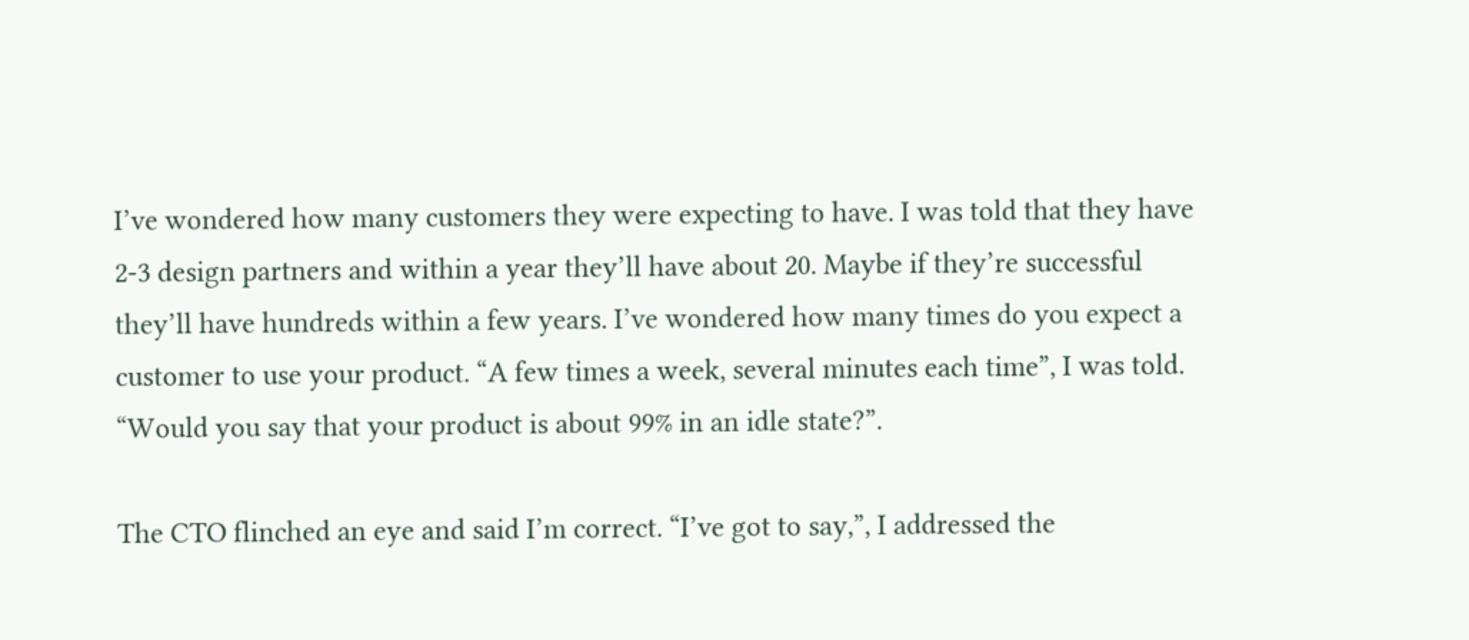I’ve wondered how many customers they were expecting to have. I was told that they have 2-3 design partners and within a year they’ll have about 20. Maybe if they’re successful they’ll have hundreds within a few years. I’ve wondered how many times do you expect a customer to use your product. “A few times a week, several minutes each time”, I was told. “Would you say that your product is about 99% in an idle state?”.

The CTO flinched an eye and said I’m correct. “I’ve got to say,”, I addressed the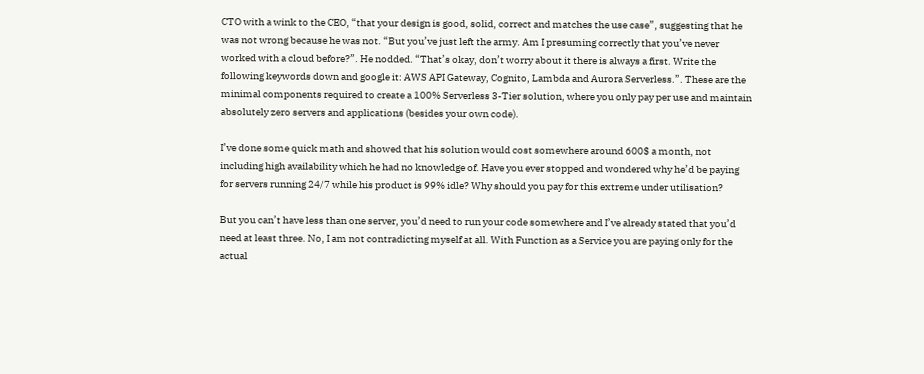CTO with a wink to the CEO, “that your design is good, solid, correct and matches the use case”, suggesting that he was not wrong because he was not. “But you’ve just left the army. Am I presuming correctly that you’ve never worked with a cloud before?”. He nodded. “That’s okay, don’t worry about it there is always a first. Write the following keywords down and google it: AWS API Gateway, Cognito, Lambda and Aurora Serverless.”. These are the minimal components required to create a 100% Serverless 3-Tier solution, where you only pay per use and maintain absolutely zero servers and applications (besides your own code).

I’ve done some quick math and showed that his solution would cost somewhere around 600$ a month, not including high availability which he had no knowledge of. Have you ever stopped and wondered why he’d be paying for servers running 24/7 while his product is 99% idle? Why should you pay for this extreme under utilisation?

But you can’t have less than one server, you’d need to run your code somewhere and I’ve already stated that you’d need at least three. No, I am not contradicting myself at all. With Function as a Service you are paying only for the actual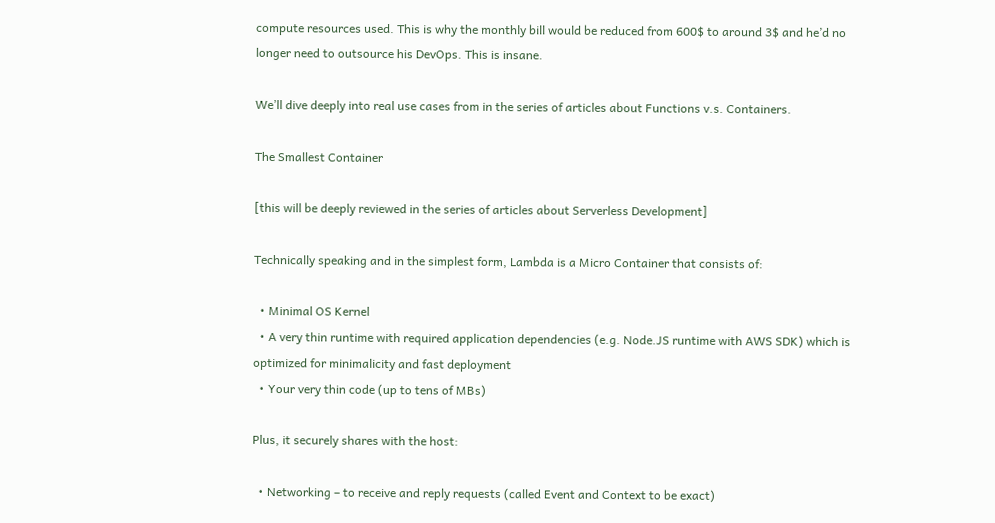compute resources used. This is why the monthly bill would be reduced from 600$ to around 3$ and he’d no longer need to outsource his DevOps. This is insane.

We’ll dive deeply into real use cases from in the series of articles about Functions v.s. Containers.

The Smallest Container

[this will be deeply reviewed in the series of articles about Serverless Development]

Technically speaking and in the simplest form, Lambda is a Micro Container that consists of:

  • Minimal OS Kernel
  • A very thin runtime with required application dependencies (e.g. Node.JS runtime with AWS SDK) which is optimized for minimalicity and fast deployment
  • Your very thin code (up to tens of MBs)

Plus, it securely shares with the host:

  • Networking – to receive and reply requests (called Event and Context to be exact)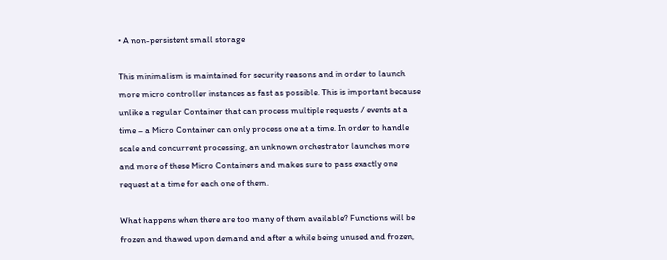• A non-persistent small storage

This minimalism is maintained for security reasons and in order to launch more micro controller instances as fast as possible. This is important because unlike a regular Container that can process multiple requests / events at a time – a Micro Container can only process one at a time. In order to handle scale and concurrent processing, an unknown orchestrator launches more and more of these Micro Containers and makes sure to pass exactly one request at a time for each one of them.

What happens when there are too many of them available? Functions will be frozen and thawed upon demand and after a while being unused and frozen,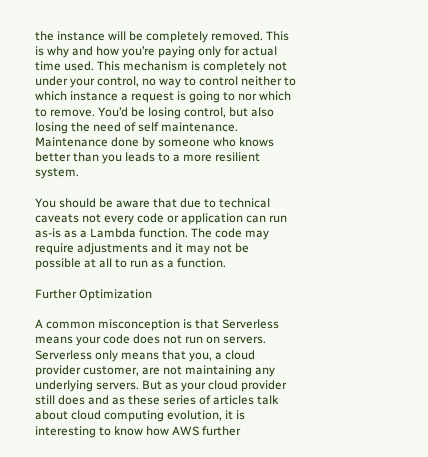the instance will be completely removed. This is why and how you’re paying only for actual time used. This mechanism is completely not under your control, no way to control neither to which instance a request is going to nor which to remove. You’d be losing control, but also losing the need of self maintenance. Maintenance done by someone who knows better than you leads to a more resilient system.

You should be aware that due to technical caveats not every code or application can run as-is as a Lambda function. The code may require adjustments and it may not be possible at all to run as a function.

Further Optimization

A common misconception is that Serverless means your code does not run on servers. Serverless only means that you, a cloud provider customer, are not maintaining any underlying servers. But as your cloud provider still does and as these series of articles talk about cloud computing evolution, it is interesting to know how AWS further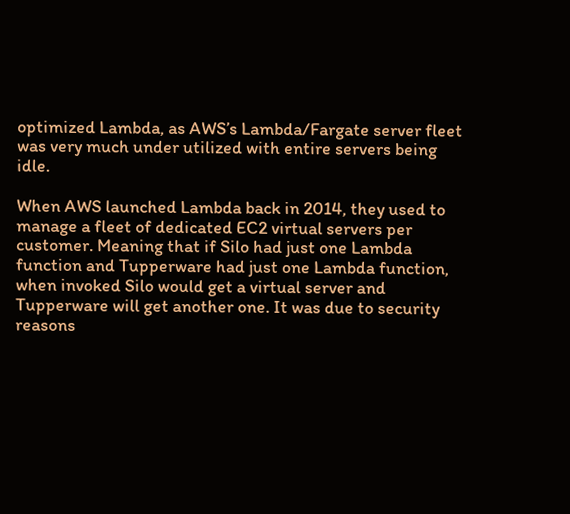optimized Lambda, as AWS’s Lambda/Fargate server fleet was very much under utilized with entire servers being idle.

When AWS launched Lambda back in 2014, they used to manage a fleet of dedicated EC2 virtual servers per customer. Meaning that if Silo had just one Lambda function and Tupperware had just one Lambda function, when invoked Silo would get a virtual server and Tupperware will get another one. It was due to security reasons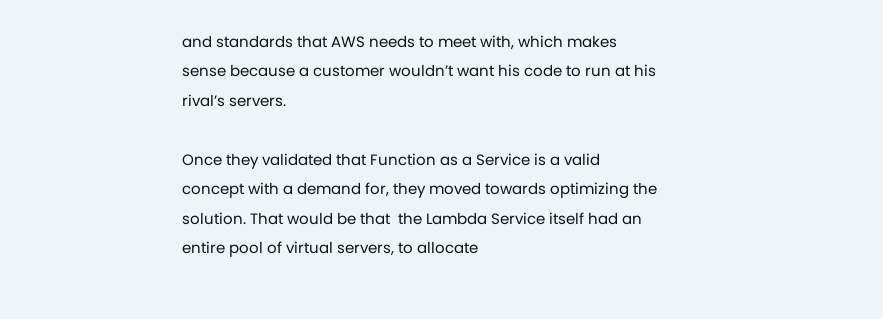and standards that AWS needs to meet with, which makes sense because a customer wouldn’t want his code to run at his rival’s servers.

Once they validated that Function as a Service is a valid concept with a demand for, they moved towards optimizing the solution. That would be that  the Lambda Service itself had an entire pool of virtual servers, to allocate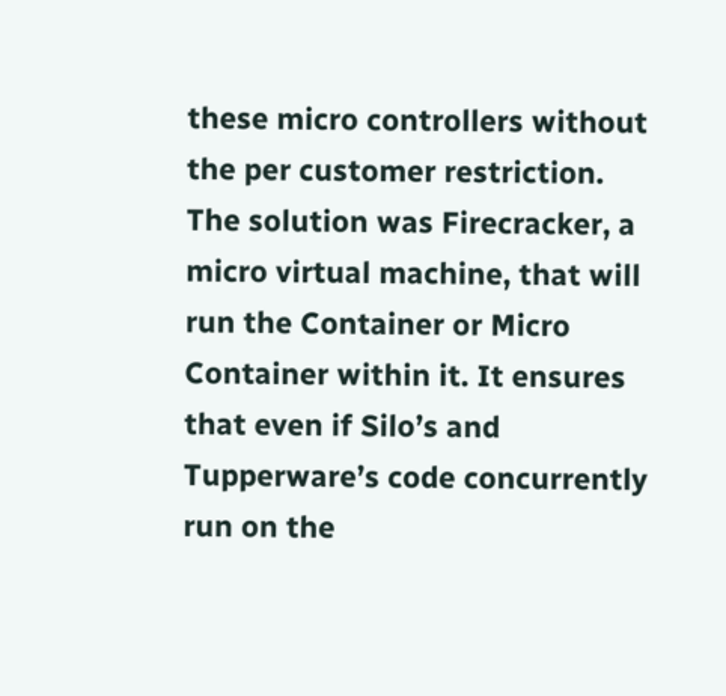these micro controllers without the per customer restriction.
The solution was Firecracker, a micro virtual machine, that will run the Container or Micro Container within it. It ensures that even if Silo’s and Tupperware’s code concurrently run on the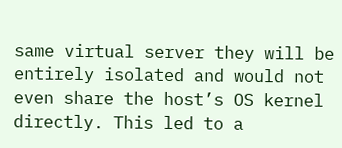same virtual server they will be entirely isolated and would not even share the host’s OS kernel directly. This led to a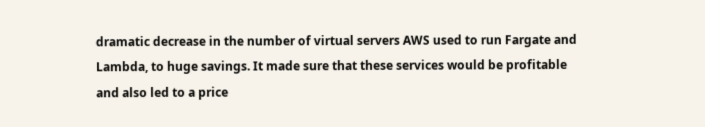dramatic decrease in the number of virtual servers AWS used to run Fargate and Lambda, to huge savings. It made sure that these services would be profitable and also led to a price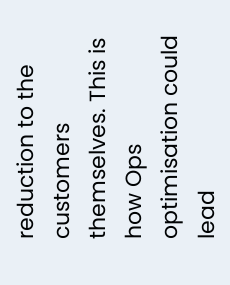reduction to the customers themselves. This is how Ops optimisation could lead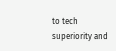to tech superiority and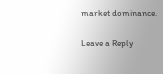market dominance.

Leave a Reply